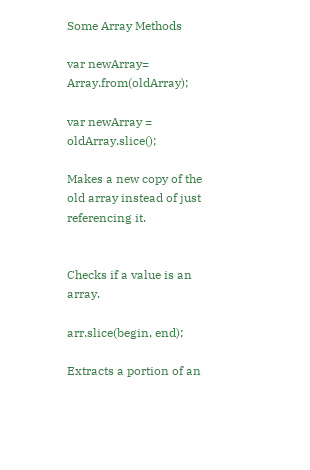Some Array Methods

var newArray= Array.from(oldArray);

var newArray = oldArray.slice();

Makes a new copy of the old array instead of just referencing it.


Checks if a value is an array.

arr.slice(begin, end);

Extracts a portion of an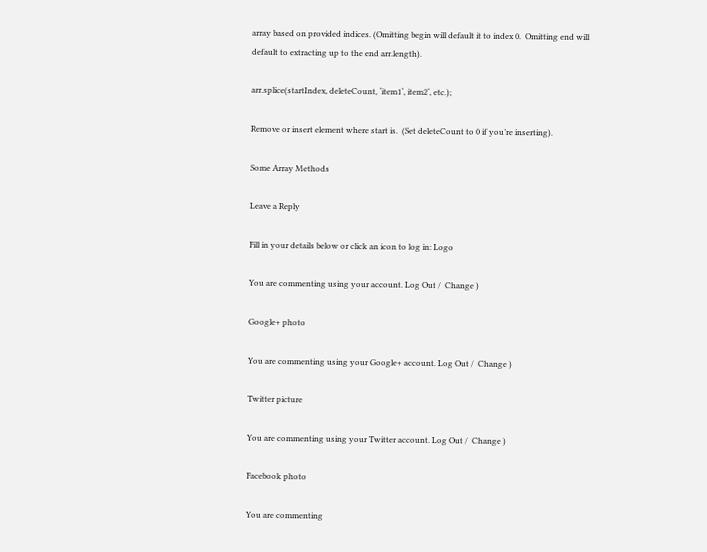array based on provided indices. (Omitting begin will default it to index 0.  Omitting end will default to extracting up to the end arr.length).

arr.splice(startIndex, deleteCount, ‘item1‘, item2‘, etc.);

Remove or insert element where start is.  (Set deleteCount to 0 if you’re inserting).

Some Array Methods

Leave a Reply

Fill in your details below or click an icon to log in: Logo

You are commenting using your account. Log Out /  Change )

Google+ photo

You are commenting using your Google+ account. Log Out /  Change )

Twitter picture

You are commenting using your Twitter account. Log Out /  Change )

Facebook photo

You are commenting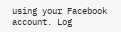using your Facebook account. Log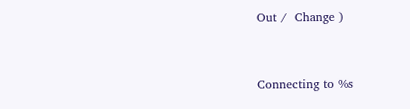Out /  Change )


Connecting to %s